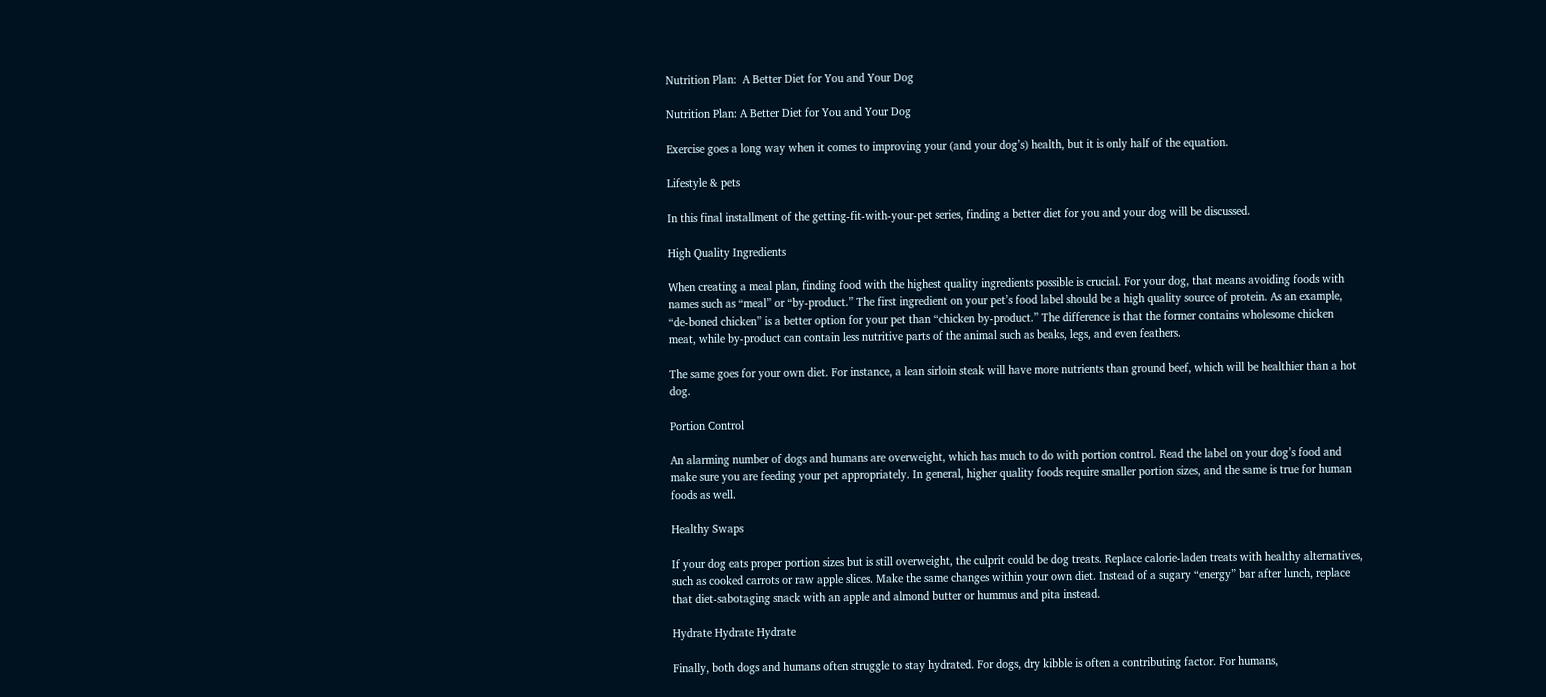Nutrition Plan:  A Better Diet for You and Your Dog

Nutrition Plan: A Better Diet for You and Your Dog

Exercise goes a long way when it comes to improving your (and your dog’s) health, but it is only half of the equation.

Lifestyle & pets

In this final installment of the getting-fit-with-your-pet series, finding a better diet for you and your dog will be discussed.

High Quality Ingredients

When creating a meal plan, finding food with the highest quality ingredients possible is crucial. For your dog, that means avoiding foods with names such as “meal” or “by-product.” The first ingredient on your pet’s food label should be a high quality source of protein. As an example, “de-boned chicken” is a better option for your pet than “chicken by-product.” The difference is that the former contains wholesome chicken meat, while by-product can contain less nutritive parts of the animal such as beaks, legs, and even feathers.

The same goes for your own diet. For instance, a lean sirloin steak will have more nutrients than ground beef, which will be healthier than a hot dog.

Portion Control

An alarming number of dogs and humans are overweight, which has much to do with portion control. Read the label on your dog’s food and make sure you are feeding your pet appropriately. In general, higher quality foods require smaller portion sizes, and the same is true for human foods as well.

Healthy Swaps

If your dog eats proper portion sizes but is still overweight, the culprit could be dog treats. Replace calorie-laden treats with healthy alternatives, such as cooked carrots or raw apple slices. Make the same changes within your own diet. Instead of a sugary “energy” bar after lunch, replace that diet-sabotaging snack with an apple and almond butter or hummus and pita instead.

Hydrate Hydrate Hydrate

Finally, both dogs and humans often struggle to stay hydrated. For dogs, dry kibble is often a contributing factor. For humans,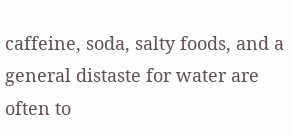caffeine, soda, salty foods, and a general distaste for water are often to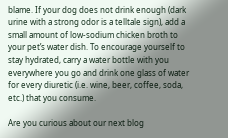blame. If your dog does not drink enough (dark urine with a strong odor is a telltale sign), add a small amount of low-sodium chicken broth to your pet’s water dish. To encourage yourself to stay hydrated, carry a water bottle with you everywhere you go and drink one glass of water for every diuretic (i.e. wine, beer, coffee, soda, etc.) that you consume.

Are you curious about our next blog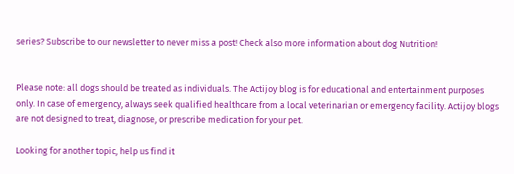series? Subscribe to our newsletter to never miss a post! Check also more information about dog Nutrition!


Please note: all dogs should be treated as individuals. The Actijoy blog is for educational and entertainment purposes only. In case of emergency, always seek qualified healthcare from a local veterinarian or emergency facility. Actijoy blogs are not designed to treat, diagnose, or prescribe medication for your pet.

Looking for another topic, help us find it